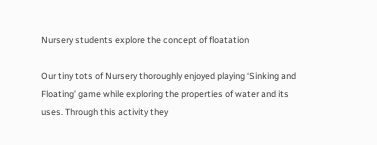Nursery students explore the concept of floatation

Our tiny tots of Nursery thoroughly enjoyed playing ‘Sinking and Floating’ game while exploring the properties of water and its uses. Through this activity they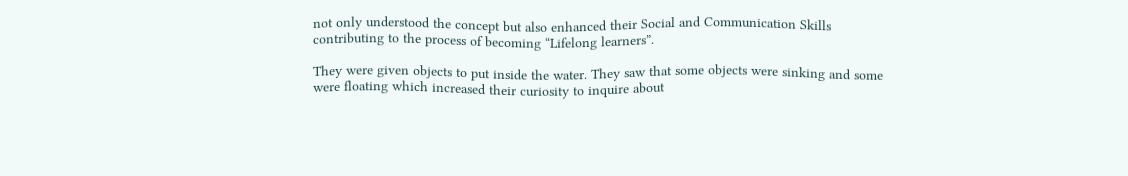not only understood the concept but also enhanced their Social and Communication Skills contributing to the process of becoming “Lifelong learners”.

They were given objects to put inside the water. They saw that some objects were sinking and some were floating which increased their curiosity to inquire about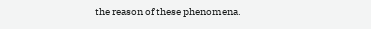the reason of these phenomena.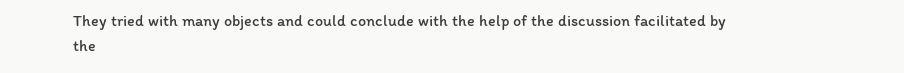They tried with many objects and could conclude with the help of the discussion facilitated by the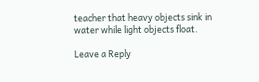teacher that heavy objects sink in water while light objects float.

Leave a Reply